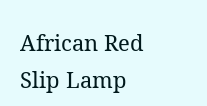African Red Slip Lamp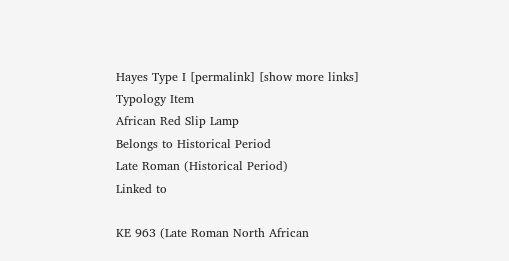Hayes Type I [permalink] [show more links]
Typology Item
African Red Slip Lamp
Belongs to Historical Period
Late Roman (Historical Period)
Linked to

KE 963 (Late Roman North African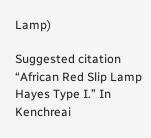Lamp)

Suggested citation
“African Red Slip Lamp Hayes Type I.” In Kenchreai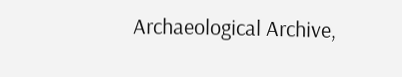Archaeological Archive,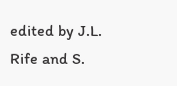edited by J.L. Rife and S.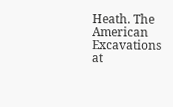Heath. The American Excavations at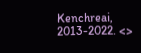Kenchreai, 2013-2022. <>